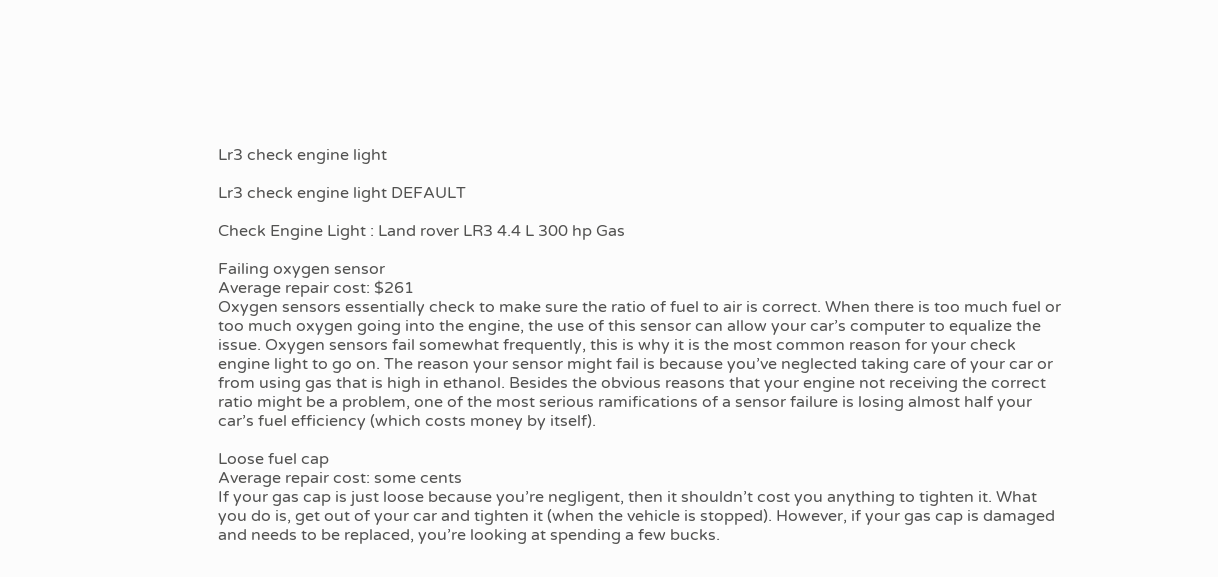Lr3 check engine light

Lr3 check engine light DEFAULT

Check Engine Light : Land rover LR3 4.4 L 300 hp Gas

Failing oxygen sensor
Average repair cost: $261
Oxygen sensors essentially check to make sure the ratio of fuel to air is correct. When there is too much fuel or too much oxygen going into the engine, the use of this sensor can allow your car’s computer to equalize the issue. Oxygen sensors fail somewhat frequently, this is why it is the most common reason for your check engine light to go on. The reason your sensor might fail is because you’ve neglected taking care of your car or from using gas that is high in ethanol. Besides the obvious reasons that your engine not receiving the correct ratio might be a problem, one of the most serious ramifications of a sensor failure is losing almost half your car’s fuel efficiency (which costs money by itself).

Loose fuel cap
Average repair cost: some cents
If your gas cap is just loose because you’re negligent, then it shouldn’t cost you anything to tighten it. What you do is, get out of your car and tighten it (when the vehicle is stopped). However, if your gas cap is damaged and needs to be replaced, you’re looking at spending a few bucks.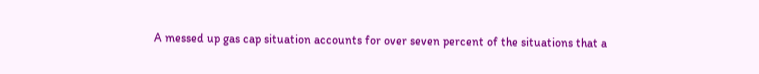A messed up gas cap situation accounts for over seven percent of the situations that a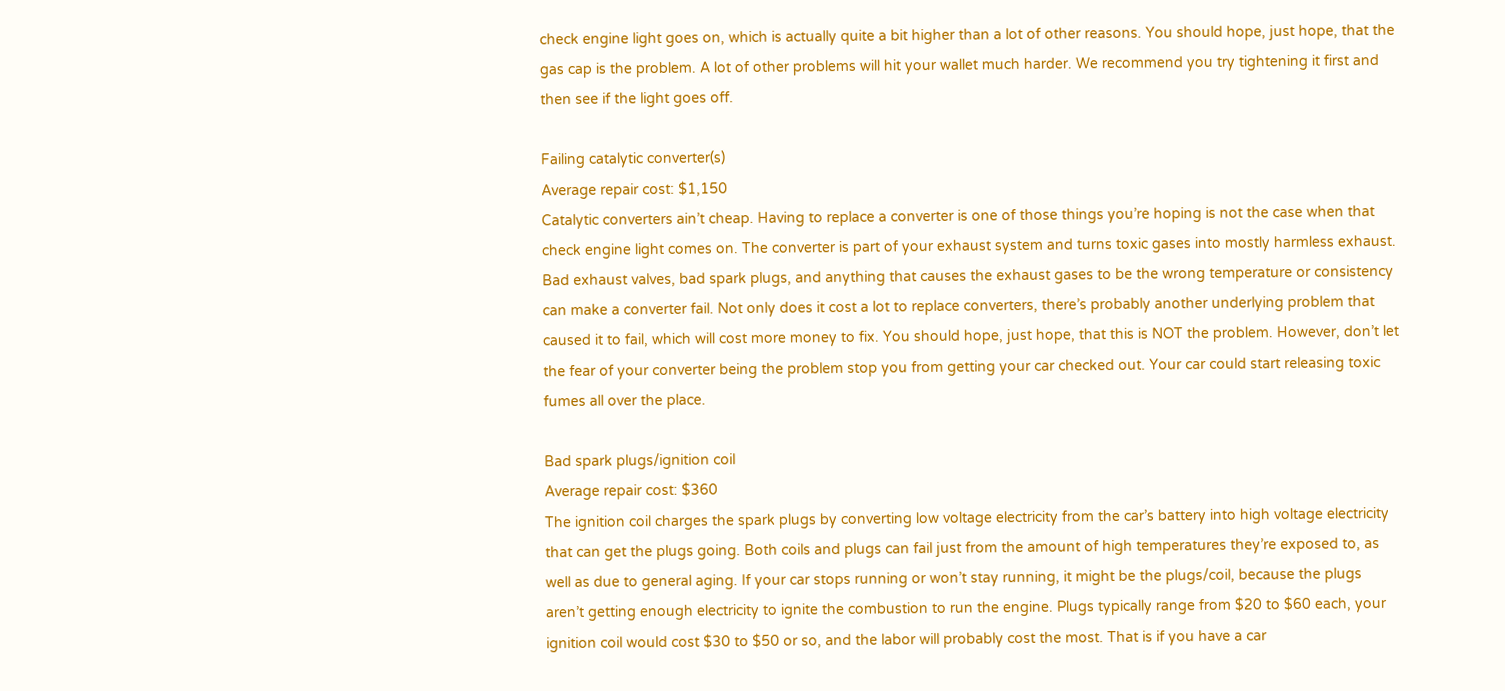check engine light goes on, which is actually quite a bit higher than a lot of other reasons. You should hope, just hope, that the gas cap is the problem. A lot of other problems will hit your wallet much harder. We recommend you try tightening it first and then see if the light goes off.

Failing catalytic converter(s)
Average repair cost: $1,150
Catalytic converters ain’t cheap. Having to replace a converter is one of those things you’re hoping is not the case when that check engine light comes on. The converter is part of your exhaust system and turns toxic gases into mostly harmless exhaust. Bad exhaust valves, bad spark plugs, and anything that causes the exhaust gases to be the wrong temperature or consistency can make a converter fail. Not only does it cost a lot to replace converters, there’s probably another underlying problem that caused it to fail, which will cost more money to fix. You should hope, just hope, that this is NOT the problem. However, don’t let the fear of your converter being the problem stop you from getting your car checked out. Your car could start releasing toxic fumes all over the place.

Bad spark plugs/ignition coil
Average repair cost: $360
The ignition coil charges the spark plugs by converting low voltage electricity from the car’s battery into high voltage electricity that can get the plugs going. Both coils and plugs can fail just from the amount of high temperatures they’re exposed to, as well as due to general aging. If your car stops running or won’t stay running, it might be the plugs/coil, because the plugs aren’t getting enough electricity to ignite the combustion to run the engine. Plugs typically range from $20 to $60 each, your ignition coil would cost $30 to $50 or so, and the labor will probably cost the most. That is if you have a car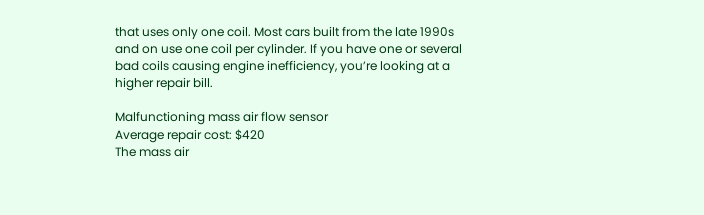that uses only one coil. Most cars built from the late 1990s and on use one coil per cylinder. If you have one or several bad coils causing engine inefficiency, you’re looking at a higher repair bill.

Malfunctioning mass air flow sensor
Average repair cost: $420
The mass air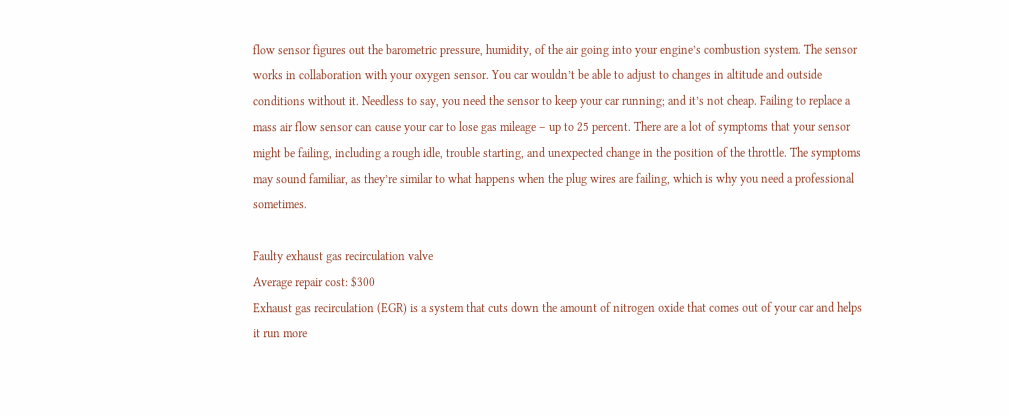flow sensor figures out the barometric pressure, humidity, of the air going into your engine’s combustion system. The sensor works in collaboration with your oxygen sensor. You car wouldn’t be able to adjust to changes in altitude and outside conditions without it. Needless to say, you need the sensor to keep your car running; and it’s not cheap. Failing to replace a mass air flow sensor can cause your car to lose gas mileage – up to 25 percent. There are a lot of symptoms that your sensor might be failing, including a rough idle, trouble starting, and unexpected change in the position of the throttle. The symptoms may sound familiar, as they’re similar to what happens when the plug wires are failing, which is why you need a professional sometimes.

Faulty exhaust gas recirculation valve
Average repair cost: $300
Exhaust gas recirculation (EGR) is a system that cuts down the amount of nitrogen oxide that comes out of your car and helps it run more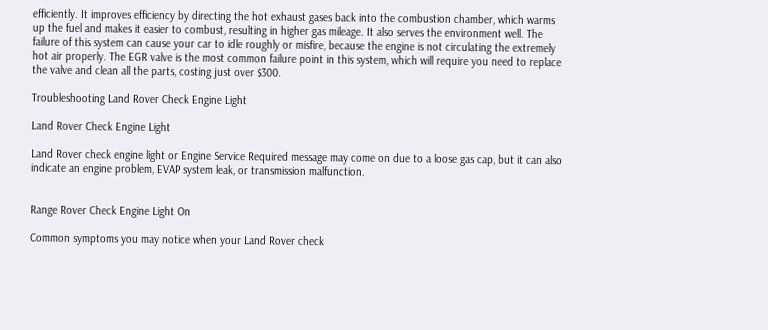efficiently. It improves efficiency by directing the hot exhaust gases back into the combustion chamber, which warms up the fuel and makes it easier to combust, resulting in higher gas mileage. It also serves the environment well. The failure of this system can cause your car to idle roughly or misfire, because the engine is not circulating the extremely hot air properly. The EGR valve is the most common failure point in this system, which will require you need to replace the valve and clean all the parts, costing just over $300.

Troubleshooting Land Rover Check Engine Light

Land Rover Check Engine Light

Land Rover check engine light or Engine Service Required message may come on due to a loose gas cap, but it can also indicate an engine problem, EVAP system leak, or transmission malfunction.


Range Rover Check Engine Light On

Common symptoms you may notice when your Land Rover check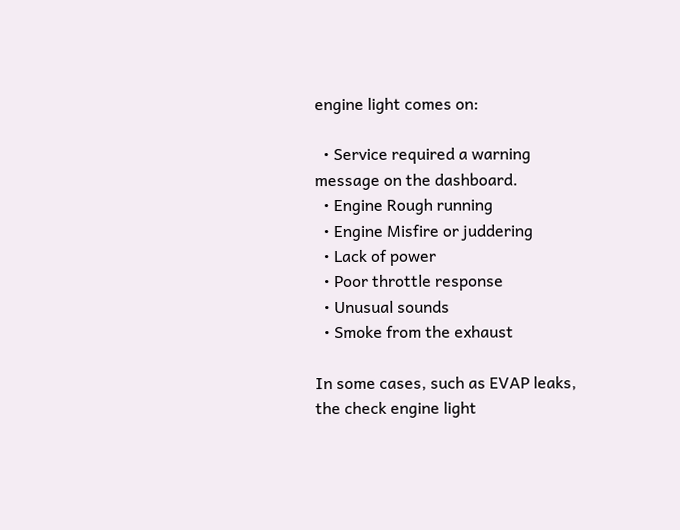engine light comes on:

  • Service required a warning message on the dashboard.
  • Engine Rough running
  • Engine Misfire or juddering
  • Lack of power
  • Poor throttle response
  • Unusual sounds
  • Smoke from the exhaust

In some cases, such as EVAP leaks, the check engine light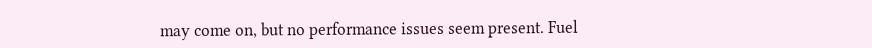may come on, but no performance issues seem present. Fuel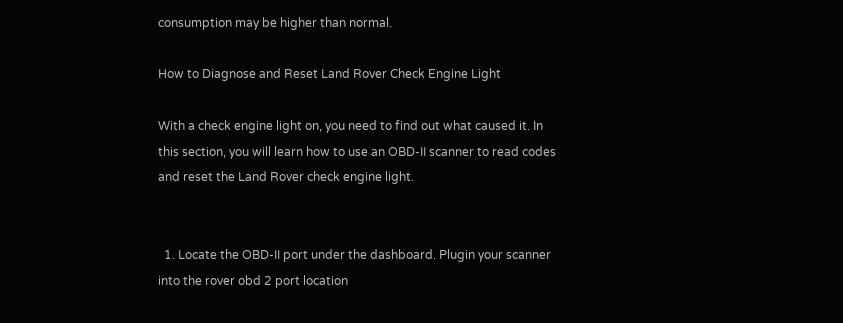consumption may be higher than normal.

How to Diagnose and Reset Land Rover Check Engine Light

With a check engine light on, you need to find out what caused it. In this section, you will learn how to use an OBD-II scanner to read codes and reset the Land Rover check engine light.


  1. Locate the OBD-II port under the dashboard. Plugin your scanner into the rover obd 2 port location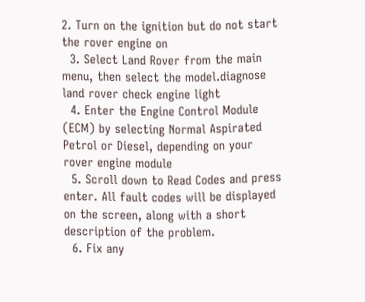2. Turn on the ignition but do not start the rover engine on
  3. Select Land Rover from the main menu, then select the model.diagnose land rover check engine light
  4. Enter the Engine Control Module (ECM) by selecting Normal Aspirated Petrol or Diesel, depending on your rover engine module
  5. Scroll down to Read Codes and press enter. All fault codes will be displayed on the screen, along with a short description of the problem.
  6. Fix any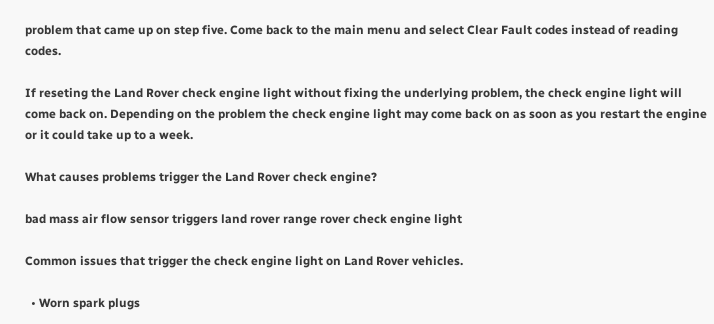problem that came up on step five. Come back to the main menu and select Clear Fault codes instead of reading codes.

If reseting the Land Rover check engine light without fixing the underlying problem, the check engine light will come back on. Depending on the problem the check engine light may come back on as soon as you restart the engine or it could take up to a week.

What causes problems trigger the Land Rover check engine?

bad mass air flow sensor triggers land rover range rover check engine light

Common issues that trigger the check engine light on Land Rover vehicles.

  • Worn spark plugs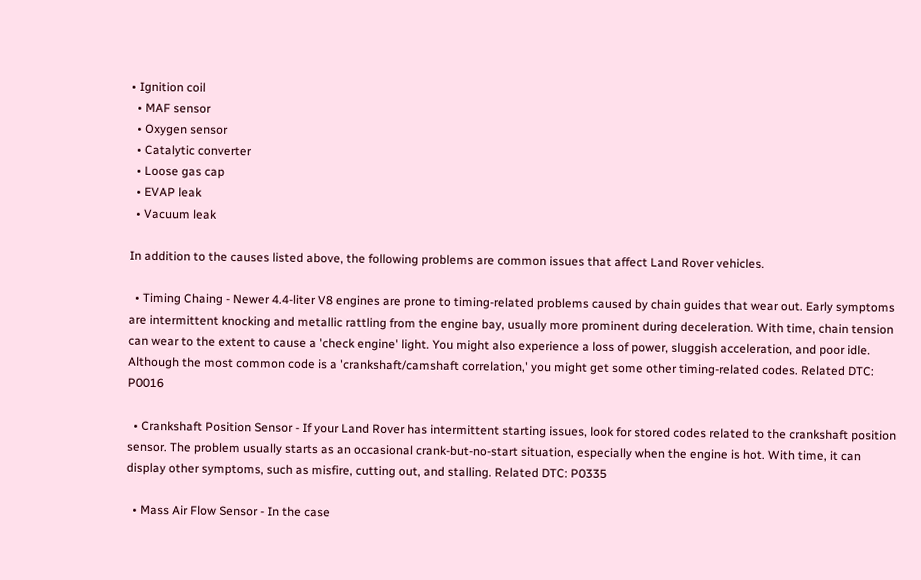• Ignition coil
  • MAF sensor
  • Oxygen sensor
  • Catalytic converter
  • Loose gas cap
  • EVAP leak
  • Vacuum leak

In addition to the causes listed above, the following problems are common issues that affect Land Rover vehicles.

  • Timing Chaing - Newer 4.4-liter V8 engines are prone to timing-related problems caused by chain guides that wear out. Early symptoms are intermittent knocking and metallic rattling from the engine bay, usually more prominent during deceleration. With time, chain tension can wear to the extent to cause a 'check engine' light. You might also experience a loss of power, sluggish acceleration, and poor idle. Although the most common code is a 'crankshaft/camshaft correlation,' you might get some other timing-related codes. Related DTC: P0016

  • Crankshaft Position Sensor - If your Land Rover has intermittent starting issues, look for stored codes related to the crankshaft position sensor. The problem usually starts as an occasional crank-but-no-start situation, especially when the engine is hot. With time, it can display other symptoms, such as misfire, cutting out, and stalling. Related DTC: P0335

  • Mass Air Flow Sensor - In the case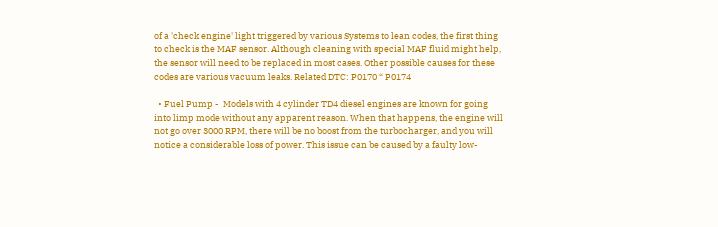of a 'check engine' light triggered by various Systems to lean codes, the first thing to check is the MAF sensor. Although cleaning with special MAF fluid might help, the sensor will need to be replaced in most cases. Other possible causes for these codes are various vacuum leaks. Related DTC: P0170 “ P0174

  • Fuel Pump -  Models with 4 cylinder TD4 diesel engines are known for going into limp mode without any apparent reason. When that happens, the engine will not go over 3000 RPM, there will be no boost from the turbocharger, and you will notice a considerable loss of power. This issue can be caused by a faulty low-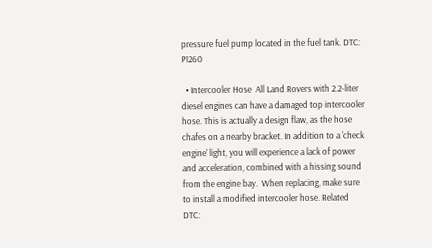pressure fuel pump located in the fuel tank. DTC: P1260

  • Intercooler Hose  All Land Rovers with 2.2-liter diesel engines can have a damaged top intercooler hose. This is actually a design flaw, as the hose chafes on a nearby bracket. In addition to a 'check engine' light, you will experience a lack of power and acceleration, combined with a hissing sound from the engine bay.  When replacing, make sure to install a modified intercooler hose. Related DTC: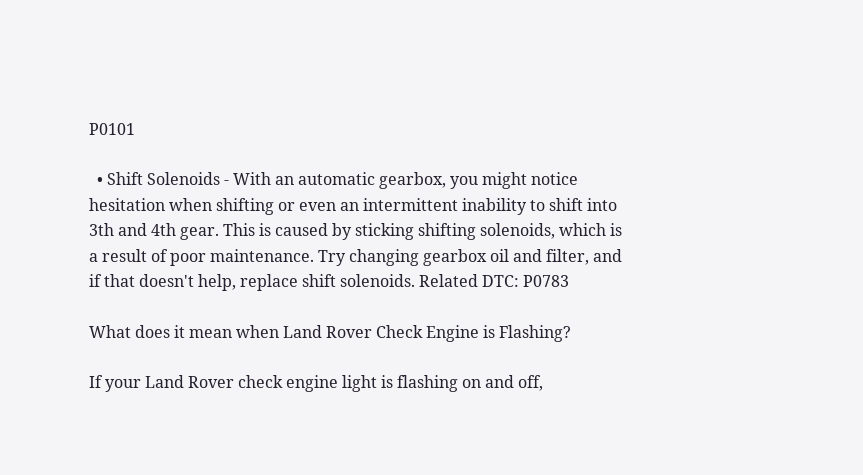P0101

  • Shift Solenoids - With an automatic gearbox, you might notice hesitation when shifting or even an intermittent inability to shift into 3th and 4th gear. This is caused by sticking shifting solenoids, which is a result of poor maintenance. Try changing gearbox oil and filter, and if that doesn't help, replace shift solenoids. Related DTC: P0783

What does it mean when Land Rover Check Engine is Flashing?

If your Land Rover check engine light is flashing on and off,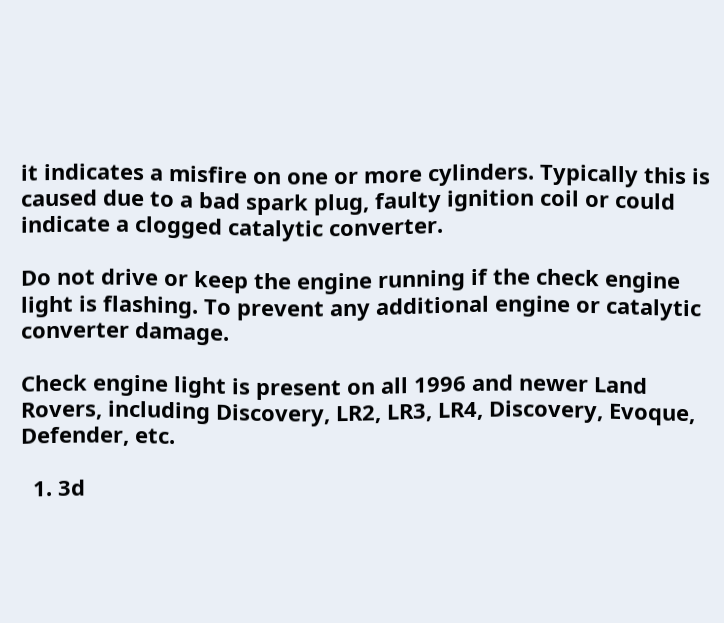it indicates a misfire on one or more cylinders. Typically this is caused due to a bad spark plug, faulty ignition coil or could indicate a clogged catalytic converter.

Do not drive or keep the engine running if the check engine light is flashing. To prevent any additional engine or catalytic converter damage.

Check engine light is present on all 1996 and newer Land Rovers, including Discovery, LR2, LR3, LR4, Discovery, Evoque, Defender, etc.

  1. 3d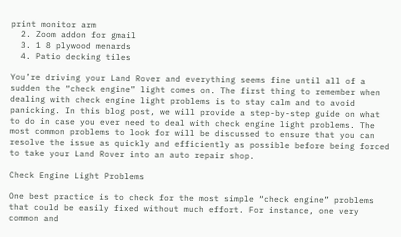print monitor arm
  2. Zoom addon for gmail
  3. 1 8 plywood menards
  4. Patio decking tiles

You’re driving your Land Rover and everything seems fine until all of a sudden the “check engine” light comes on. The first thing to remember when dealing with check engine light problems is to stay calm and to avoid panicking. In this blog post, we will provide a step-by-step guide on what to do in case you ever need to deal with check engine light problems. The most common problems to look for will be discussed to ensure that you can resolve the issue as quickly and efficiently as possible before being forced to take your Land Rover into an auto repair shop.

Check Engine Light Problems

One best practice is to check for the most simple “check engine” problems that could be easily fixed without much effort. For instance, one very common and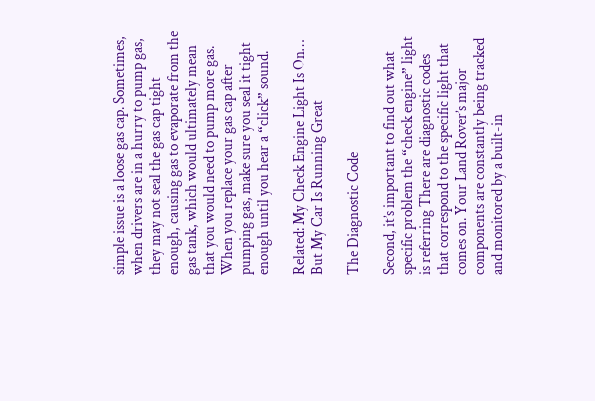simple issue is a loose gas cap. Sometimes, when drivers are in a hurry to pump gas, they may not seal the gas cap tight enough, causing gas to evaporate from the gas tank, which would ultimately mean that you would need to pump more gas. When you replace your gas cap after pumping gas, make sure you seal it tight enough until you hear a “click” sound.

Related: My Check Engine Light Is On… But My Car Is Running Great

The Diagnostic Code

Second, it’s important to find out what specific problem the “check engine” light is referring There are diagnostic codes that correspond to the specific light that comes on. Your Land Rover’s major components are constantly being tracked and monitored by a built-in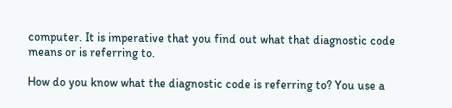computer. It is imperative that you find out what that diagnostic code means or is referring to.

How do you know what the diagnostic code is referring to? You use a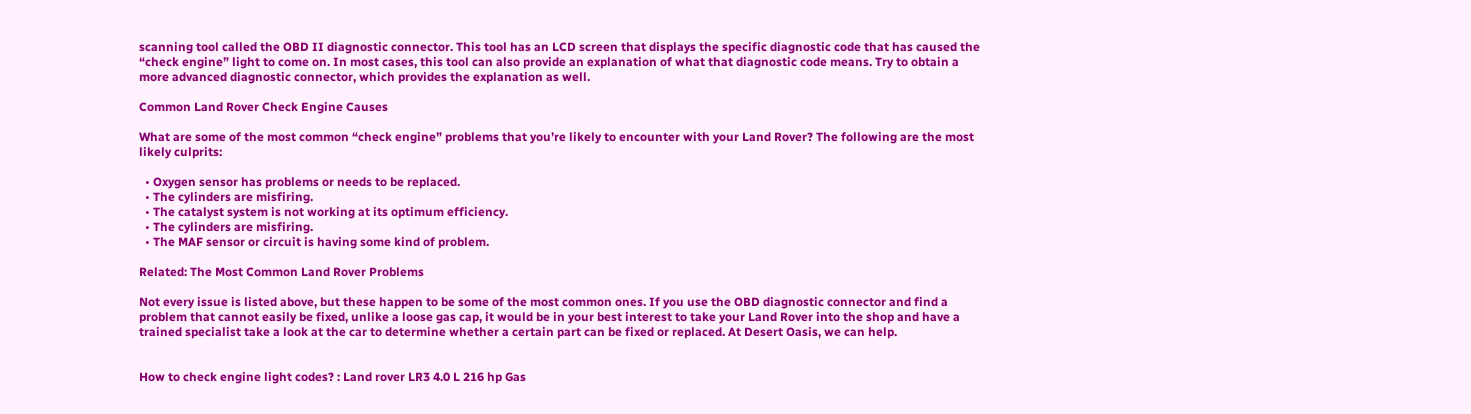scanning tool called the OBD II diagnostic connector. This tool has an LCD screen that displays the specific diagnostic code that has caused the “check engine” light to come on. In most cases, this tool can also provide an explanation of what that diagnostic code means. Try to obtain a more advanced diagnostic connector, which provides the explanation as well.

Common Land Rover Check Engine Causes

What are some of the most common “check engine” problems that you’re likely to encounter with your Land Rover? The following are the most likely culprits:

  • Oxygen sensor has problems or needs to be replaced.
  • The cylinders are misfiring.
  • The catalyst system is not working at its optimum efficiency.
  • The cylinders are misfiring.
  • The MAF sensor or circuit is having some kind of problem.

Related: The Most Common Land Rover Problems

Not every issue is listed above, but these happen to be some of the most common ones. If you use the OBD diagnostic connector and find a problem that cannot easily be fixed, unlike a loose gas cap, it would be in your best interest to take your Land Rover into the shop and have a trained specialist take a look at the car to determine whether a certain part can be fixed or replaced. At Desert Oasis, we can help.


How to check engine light codes? : Land rover LR3 4.0 L 216 hp Gas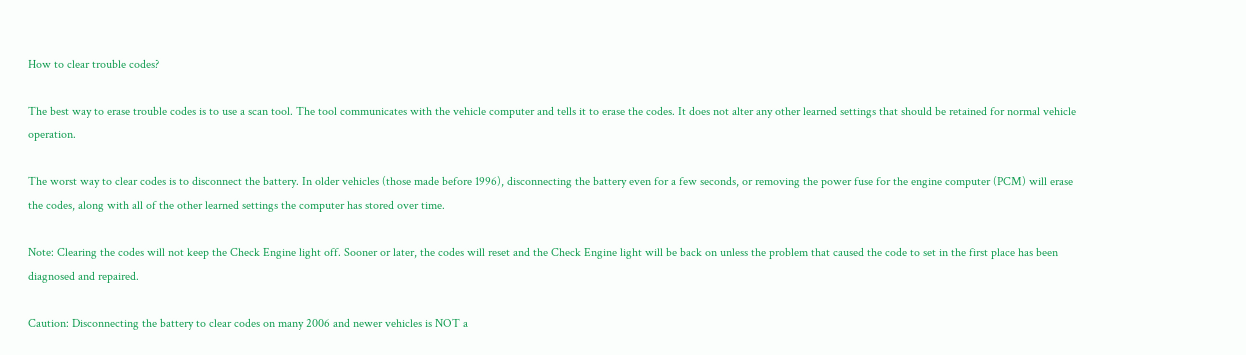How to clear trouble codes?

The best way to erase trouble codes is to use a scan tool. The tool communicates with the vehicle computer and tells it to erase the codes. It does not alter any other learned settings that should be retained for normal vehicle operation.

The worst way to clear codes is to disconnect the battery. In older vehicles (those made before 1996), disconnecting the battery even for a few seconds, or removing the power fuse for the engine computer (PCM) will erase the codes, along with all of the other learned settings the computer has stored over time.

Note: Clearing the codes will not keep the Check Engine light off. Sooner or later, the codes will reset and the Check Engine light will be back on unless the problem that caused the code to set in the first place has been diagnosed and repaired.

Caution: Disconnecting the battery to clear codes on many 2006 and newer vehicles is NOT a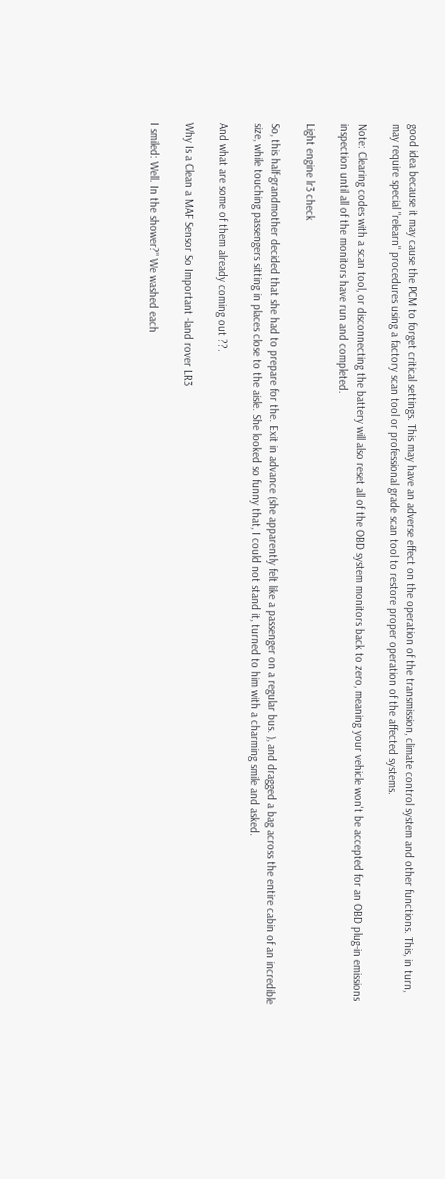good idea because it may cause the PCM to forget critical settings. This may have an adverse effect on the operation of the transmission, climate control system and other functions. This, in turn, may require special "relearn" procedures using a factory scan tool or professional grade scan tool to restore proper operation of the affected systems.

Note: Clearing codes with a scan tool, or disconnecting the battery will also reset all of the OBD system monitors back to zero, meaning your vehicle won't be accepted for an OBD plug-in emissions inspection until all of the monitors have run and completed.

Light engine lr3 check

So, this half-grandmother decided that she had to prepare for the. Exit in advance (she apparently felt like a passenger on a regular bus. ), and dragged a bag across the entire cabin of an incredible size, while touching passengers sitting in places close to the aisle. She looked so funny that, I could not stand it, turned to him with a charming smile and asked.

And what are some of them already coming out ??.

Why Is a Clean a MAF Sensor So Important -land rover LR3

I smiled: Well. In the shower?" We washed each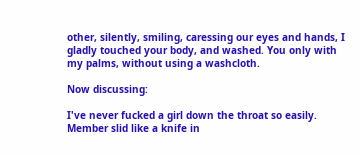other, silently, smiling, caressing our eyes and hands, I gladly touched your body, and washed. You only with my palms, without using a washcloth.

Now discussing:

I've never fucked a girl down the throat so easily. Member slid like a knife in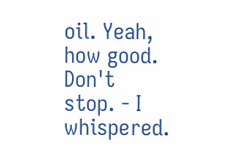oil. Yeah, how good. Don't stop. - I whispered.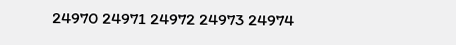24970 24971 24972 24973 24974